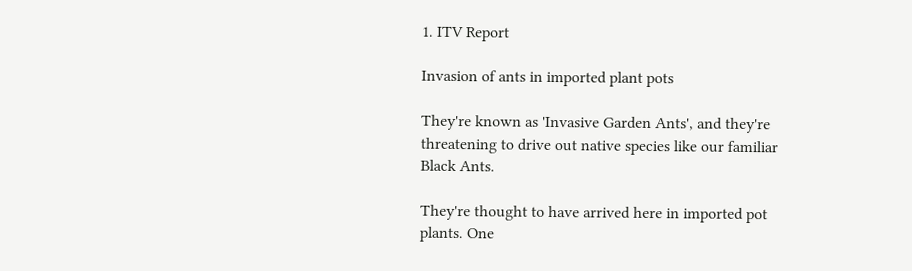1. ITV Report

Invasion of ants in imported plant pots

They're known as 'Invasive Garden Ants', and they're threatening to drive out native species like our familiar Black Ants.

They're thought to have arrived here in imported pot plants. One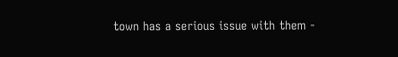town has a serious issue with them -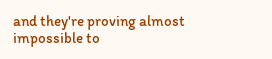and they're proving almost impossible to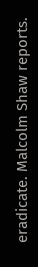eradicate. Malcolm Shaw reports.